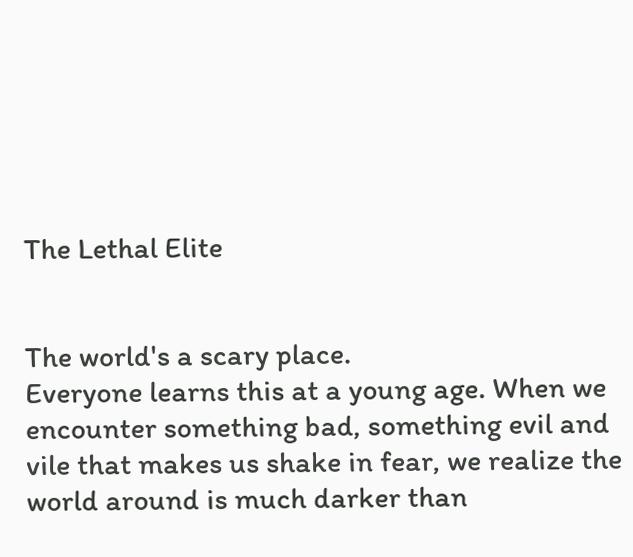The Lethal Elite


The world's a scary place.
Everyone learns this at a young age. When we encounter something bad, something evil and vile that makes us shake in fear, we realize the world around is much darker than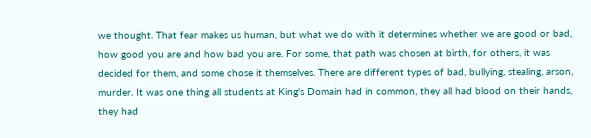we thought. That fear makes us human, but what we do with it determines whether we are good or bad, how good you are and how bad you are. For some, that path was chosen at birth, for others, it was decided for them, and some chose it themselves. There are different types of bad, bullying, stealing, arson, murder. It was one thing all students at King's Domain had in common, they all had blood on their hands, they had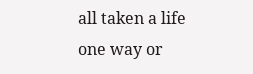all taken a life one way or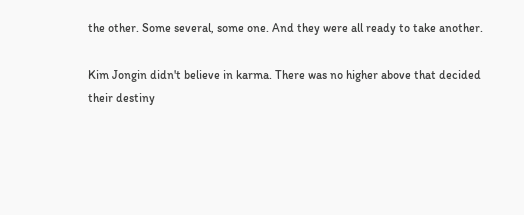the other. Some several, some one. And they were all ready to take another.

Kim Jongin didn't believe in karma. There was no higher above that decided their destiny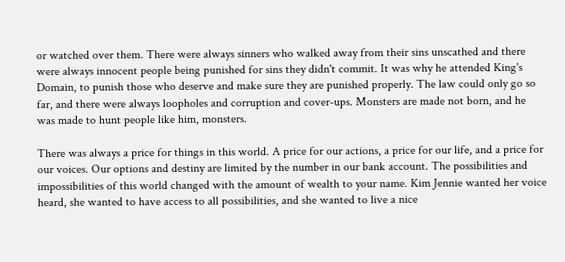or watched over them. There were always sinners who walked away from their sins unscathed and there were always innocent people being punished for sins they didn't commit. It was why he attended King's Domain, to punish those who deserve and make sure they are punished properly. The law could only go so far, and there were always loopholes and corruption and cover-ups. Monsters are made not born, and he was made to hunt people like him, monsters.

There was always a price for things in this world. A price for our actions, a price for our life, and a price for our voices. Our options and destiny are limited by the number in our bank account. The possibilities and impossibilities of this world changed with the amount of wealth to your name. Kim Jennie wanted her voice heard, she wanted to have access to all possibilities, and she wanted to live a nice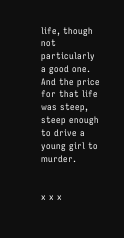life, though not particularly a good one. And the price for that life was steep, steep enough to drive a young girl to murder.


x x x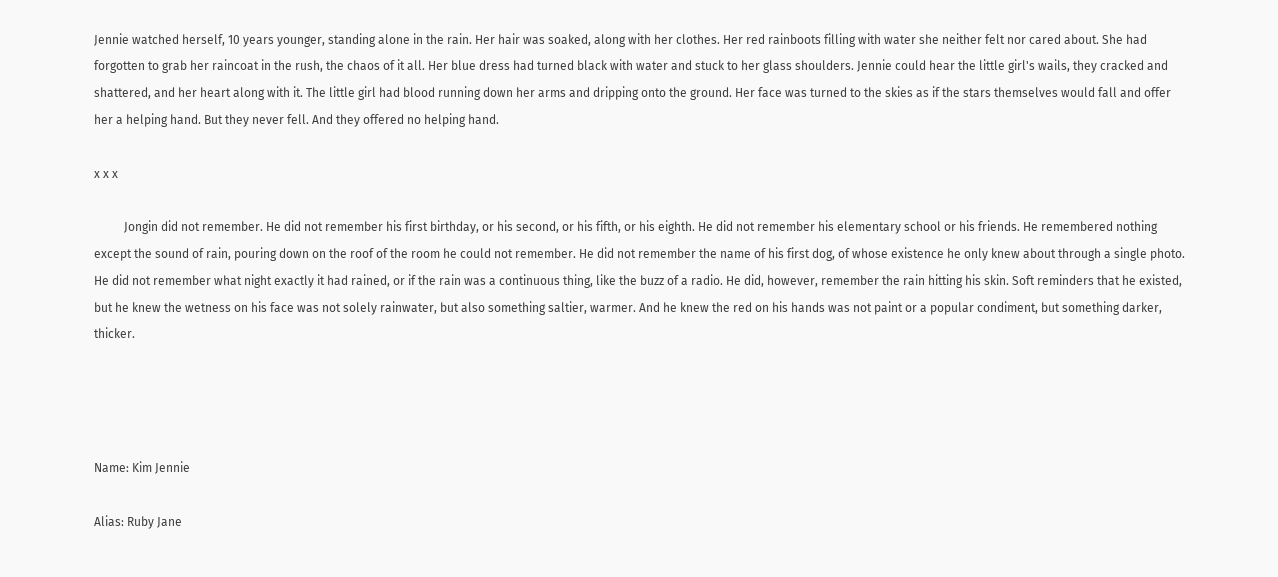Jennie watched herself, 10 years younger, standing alone in the rain. Her hair was soaked, along with her clothes. Her red rainboots filling with water she neither felt nor cared about. She had forgotten to grab her raincoat in the rush, the chaos of it all. Her blue dress had turned black with water and stuck to her glass shoulders. Jennie could hear the little girl's wails, they cracked and shattered, and her heart along with it. The little girl had blood running down her arms and dripping onto the ground. Her face was turned to the skies as if the stars themselves would fall and offer her a helping hand. But they never fell. And they offered no helping hand.

x x x

          Jongin did not remember. He did not remember his first birthday, or his second, or his fifth, or his eighth. He did not remember his elementary school or his friends. He remembered nothing except the sound of rain, pouring down on the roof of the room he could not remember. He did not remember the name of his first dog, of whose existence he only knew about through a single photo. He did not remember what night exactly it had rained, or if the rain was a continuous thing, like the buzz of a radio. He did, however, remember the rain hitting his skin. Soft reminders that he existed, but he knew the wetness on his face was not solely rainwater, but also something saltier, warmer. And he knew the red on his hands was not paint or a popular condiment, but something darker, thicker.




Name: Kim Jennie

Alias: Ruby Jane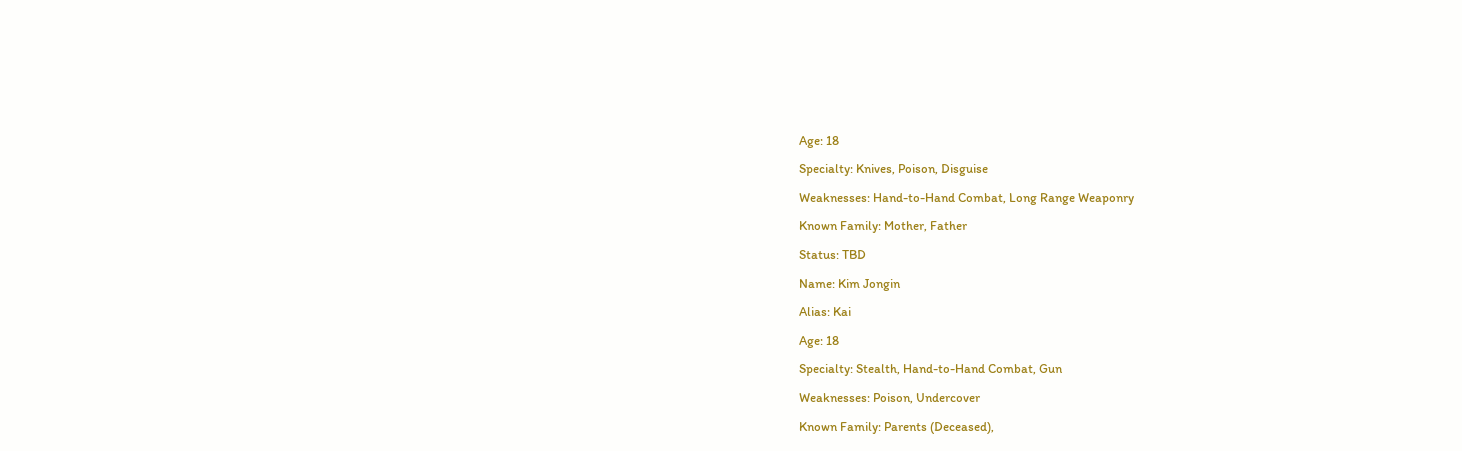Age: 18

Specialty: Knives, Poison, Disguise

Weaknesses: Hand-to-Hand Combat, Long Range Weaponry

Known Family: Mother, Father

Status: TBD

Name: Kim Jongin

Alias: Kai

Age: 18

Specialty: Stealth, Hand-to-Hand Combat, Gun

Weaknesses: Poison, Undercover

Known Family: Parents (Deceased),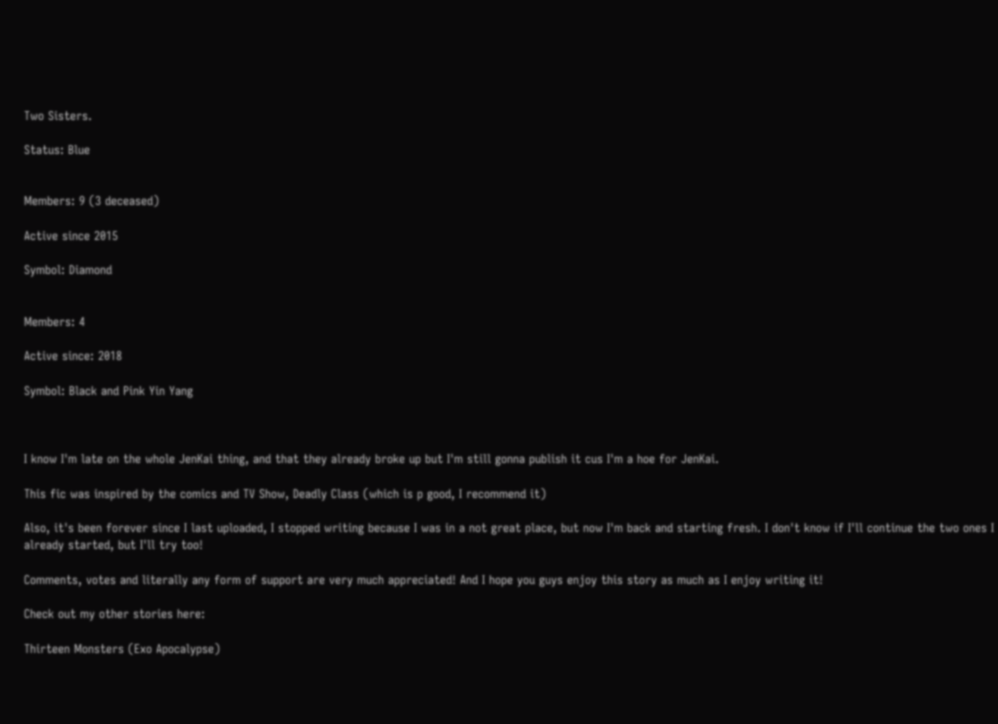Two Sisters.

Status: Blue


Members: 9 (3 deceased)

Active since 2015

Symbol: Diamond


Members: 4

Active since: 2018

Symbol: Black and Pink Yin Yang



I know I'm late on the whole JenKai thing, and that they already broke up but I'm still gonna publish it cus I'm a hoe for JenKai.

This fic was inspired by the comics and TV Show, Deadly Class (which is p good, I recommend it)

Also, it's been forever since I last uploaded, I stopped writing because I was in a not great place, but now I'm back and starting fresh. I don't know if I'll continue the two ones I already started, but I'll try too!

Comments, votes and literally any form of support are very much appreciated! And I hope you guys enjoy this story as much as I enjoy writing it!

Check out my other stories here:

Thirteen Monsters (Exo Apocalypse)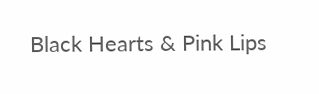Black Hearts & Pink Lips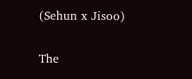(Sehun x Jisoo)

The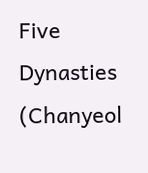Five Dynasties (Chanyeol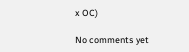x OC)

No comments yet